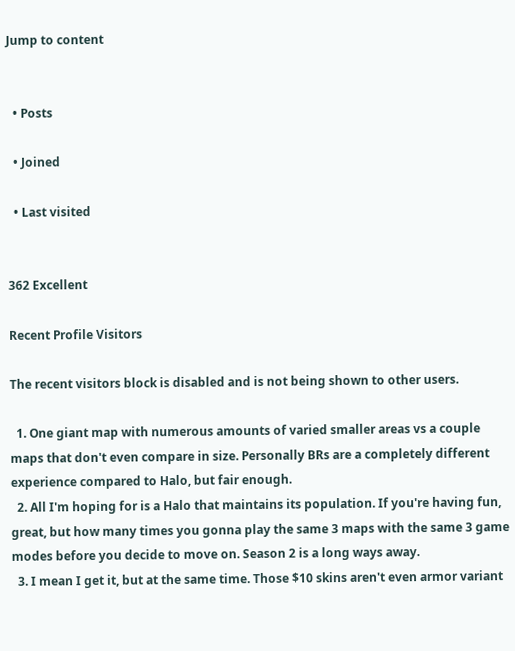Jump to content


  • Posts

  • Joined

  • Last visited


362 Excellent

Recent Profile Visitors

The recent visitors block is disabled and is not being shown to other users.

  1. One giant map with numerous amounts of varied smaller areas vs a couple maps that don't even compare in size. Personally BRs are a completely different experience compared to Halo, but fair enough.
  2. All I'm hoping for is a Halo that maintains its population. If you're having fun, great, but how many times you gonna play the same 3 maps with the same 3 game modes before you decide to move on. Season 2 is a long ways away.
  3. I mean I get it, but at the same time. Those $10 skins aren't even armor variant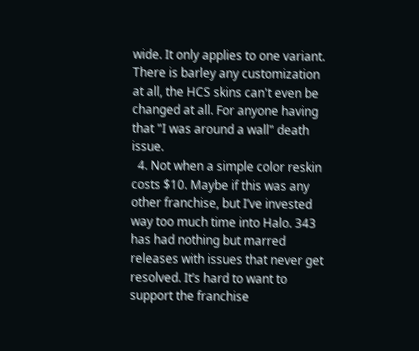wide. It only applies to one variant. There is barley any customization at all, the HCS skins can't even be changed at all. For anyone having that "I was around a wall" death issue.
  4. Not when a simple color reskin costs $10. Maybe if this was any other franchise, but I’ve invested way too much time into Halo. 343 has had nothing but marred releases with issues that never get resolved. It’s hard to want to support the franchise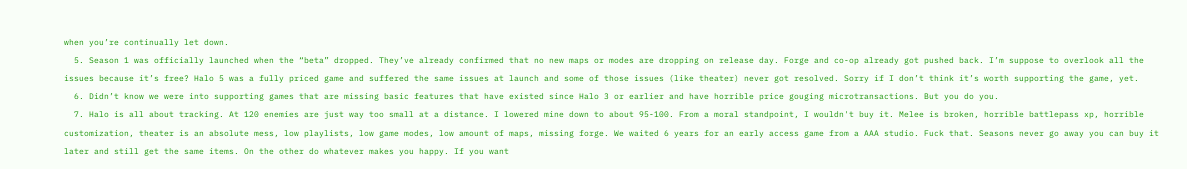when you’re continually let down.
  5. Season 1 was officially launched when the “beta” dropped. They’ve already confirmed that no new maps or modes are dropping on release day. Forge and co-op already got pushed back. I’m suppose to overlook all the issues because it’s free? Halo 5 was a fully priced game and suffered the same issues at launch and some of those issues (like theater) never got resolved. Sorry if I don’t think it’s worth supporting the game, yet.
  6. Didn’t know we were into supporting games that are missing basic features that have existed since Halo 3 or earlier and have horrible price gouging microtransactions. But you do you.
  7. Halo is all about tracking. At 120 enemies are just way too small at a distance. I lowered mine down to about 95-100. From a moral standpoint, I wouldn't buy it. Melee is broken, horrible battlepass xp, horrible customization, theater is an absolute mess, low playlists, low game modes, low amount of maps, missing forge. We waited 6 years for an early access game from a AAA studio. Fuck that. Seasons never go away you can buy it later and still get the same items. On the other do whatever makes you happy. If you want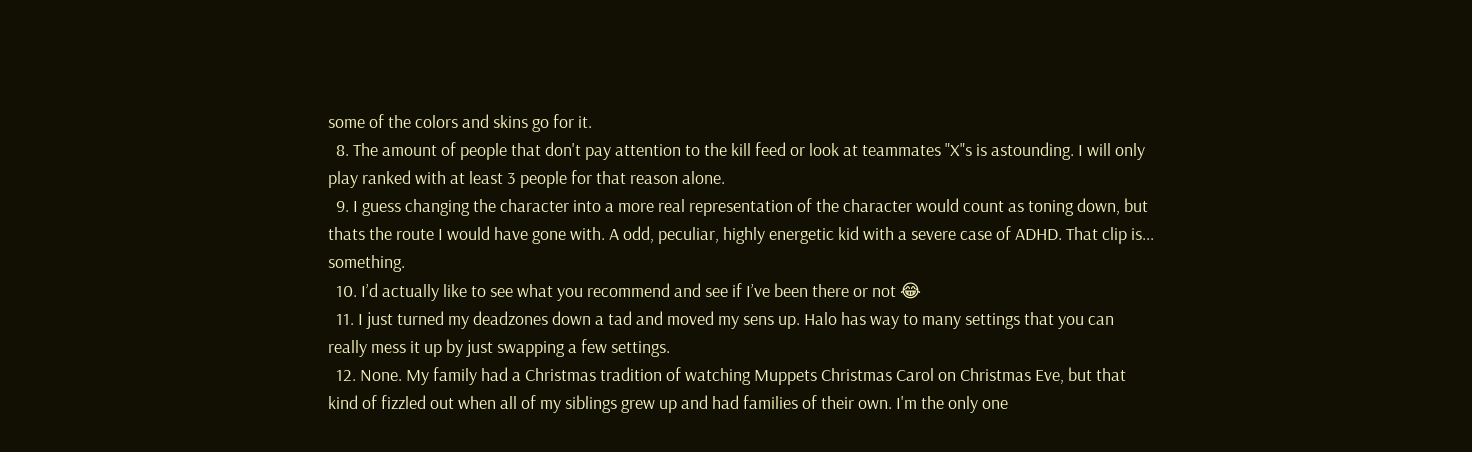some of the colors and skins go for it.
  8. The amount of people that don't pay attention to the kill feed or look at teammates "X"s is astounding. I will only play ranked with at least 3 people for that reason alone.
  9. I guess changing the character into a more real representation of the character would count as toning down, but thats the route I would have gone with. A odd, peculiar, highly energetic kid with a severe case of ADHD. That clip is... something.
  10. I’d actually like to see what you recommend and see if I’ve been there or not 😂
  11. I just turned my deadzones down a tad and moved my sens up. Halo has way to many settings that you can really mess it up by just swapping a few settings.
  12. None. My family had a Christmas tradition of watching Muppets Christmas Carol on Christmas Eve, but that kind of fizzled out when all of my siblings grew up and had families of their own. I'm the only one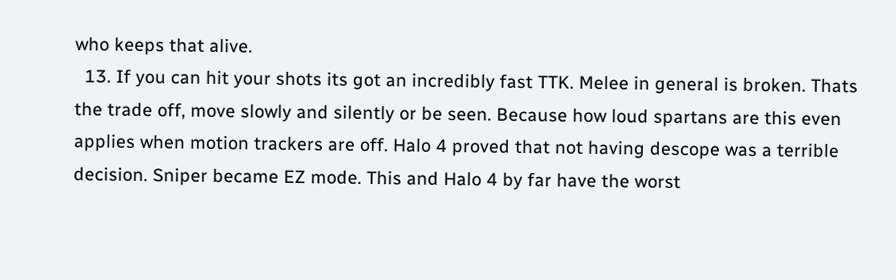who keeps that alive.
  13. If you can hit your shots its got an incredibly fast TTK. Melee in general is broken. Thats the trade off, move slowly and silently or be seen. Because how loud spartans are this even applies when motion trackers are off. Halo 4 proved that not having descope was a terrible decision. Sniper became EZ mode. This and Halo 4 by far have the worst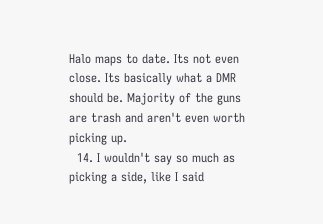Halo maps to date. Its not even close. Its basically what a DMR should be. Majority of the guns are trash and aren't even worth picking up.
  14. I wouldn't say so much as picking a side, like I said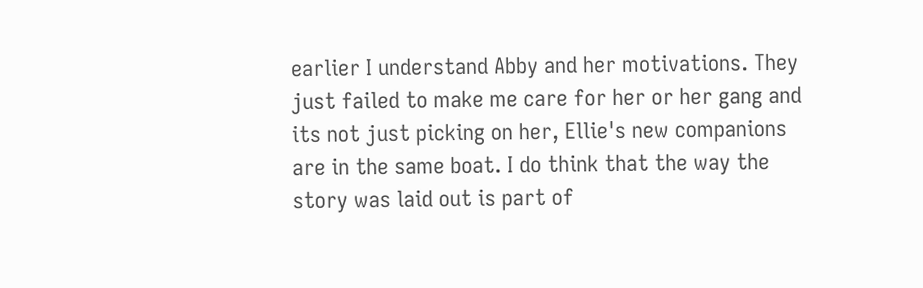earlier I understand Abby and her motivations. They just failed to make me care for her or her gang and its not just picking on her, Ellie's new companions are in the same boat. I do think that the way the story was laid out is part of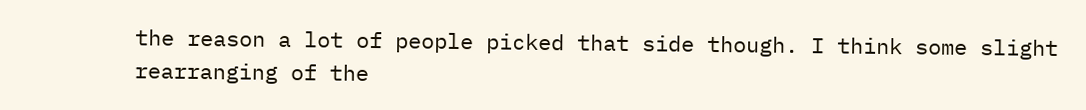the reason a lot of people picked that side though. I think some slight rearranging of the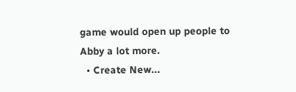game would open up people to Abby a lot more.
  • Create New...